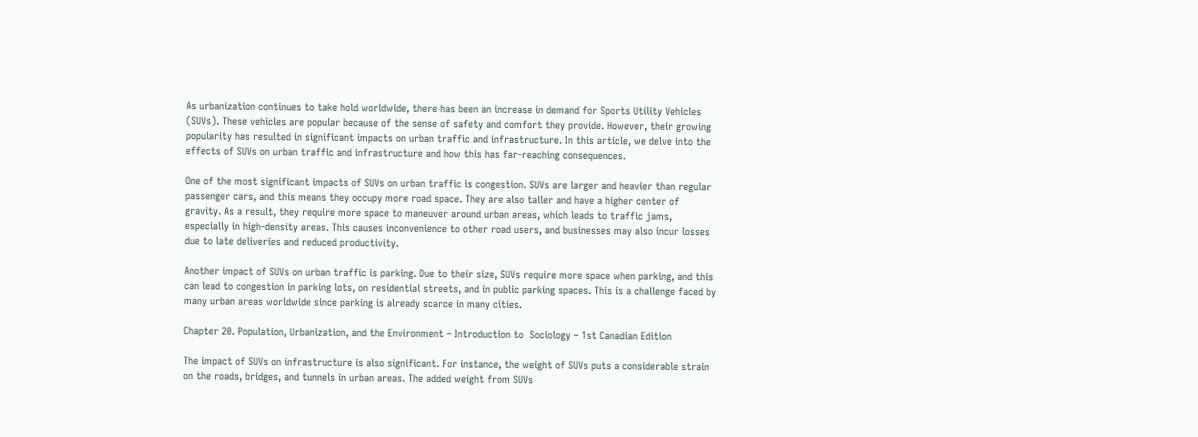As urbanization continues to take hold worldwide, there has been an increase in demand for Sports Utility Vehicles (SUVs). These vehicles are popular because of the sense of safety and comfort they provide. However, their growing popularity has resulted in significant impacts on urban traffic and infrastructure. In this article, we delve into the effects of SUVs on urban traffic and infrastructure and how this has far-reaching consequences.

One of the most significant impacts of SUVs on urban traffic is congestion. SUVs are larger and heavier than regular passenger cars, and this means they occupy more road space. They are also taller and have a higher center of gravity. As a result, they require more space to maneuver around urban areas, which leads to traffic jams, especially in high-density areas. This causes inconvenience to other road users, and businesses may also incur losses due to late deliveries and reduced productivity.

Another impact of SUVs on urban traffic is parking. Due to their size, SUVs require more space when parking, and this can lead to congestion in parking lots, on residential streets, and in public parking spaces. This is a challenge faced by many urban areas worldwide since parking is already scarce in many cities.

Chapter 20. Population, Urbanization, and the Environment – Introduction to  Sociology – 1st Canadian Edition

The impact of SUVs on infrastructure is also significant. For instance, the weight of SUVs puts a considerable strain on the roads, bridges, and tunnels in urban areas. The added weight from SUVs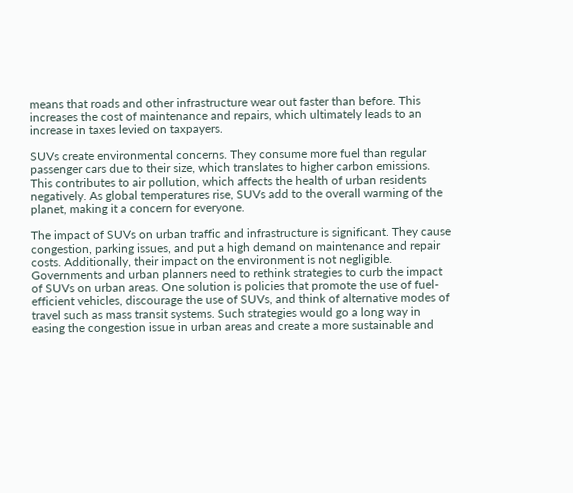means that roads and other infrastructure wear out faster than before. This increases the cost of maintenance and repairs, which ultimately leads to an increase in taxes levied on taxpayers.

SUVs create environmental concerns. They consume more fuel than regular passenger cars due to their size, which translates to higher carbon emissions. This contributes to air pollution, which affects the health of urban residents negatively. As global temperatures rise, SUVs add to the overall warming of the planet, making it a concern for everyone.

The impact of SUVs on urban traffic and infrastructure is significant. They cause congestion, parking issues, and put a high demand on maintenance and repair costs. Additionally, their impact on the environment is not negligible. Governments and urban planners need to rethink strategies to curb the impact of SUVs on urban areas. One solution is policies that promote the use of fuel-efficient vehicles, discourage the use of SUVs, and think of alternative modes of travel such as mass transit systems. Such strategies would go a long way in easing the congestion issue in urban areas and create a more sustainable and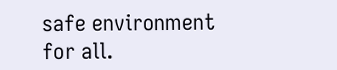safe environment for all.